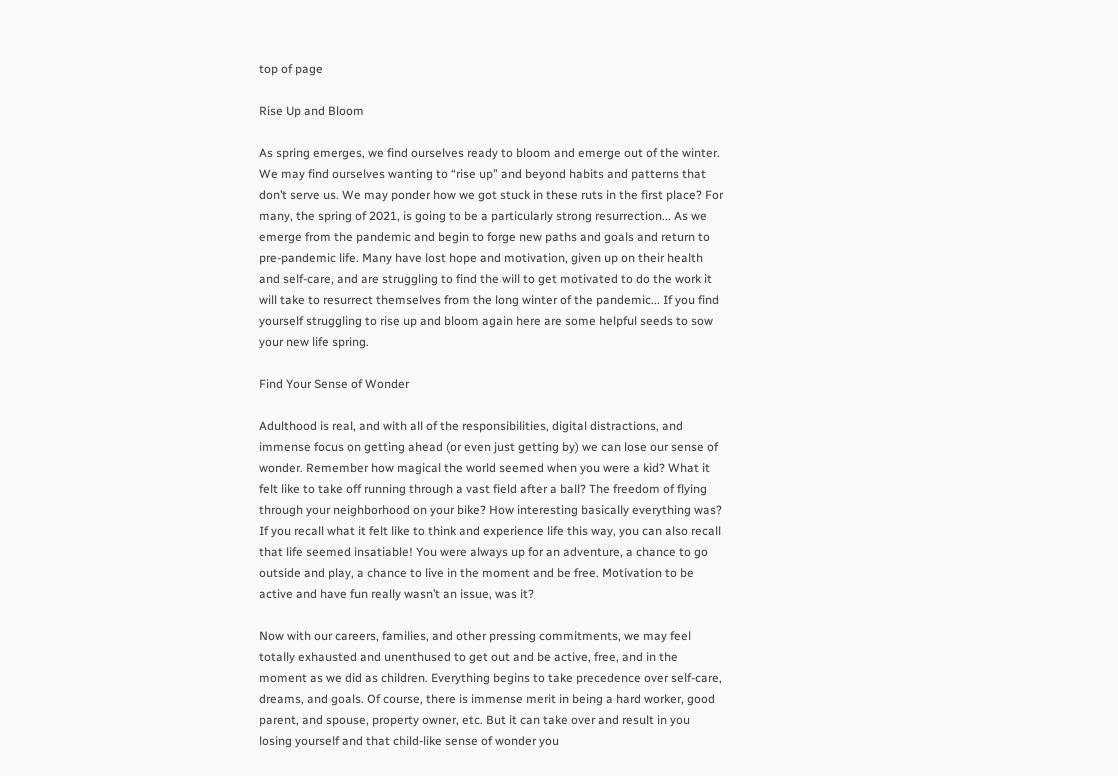top of page

Rise Up and Bloom

As spring emerges, we find ourselves ready to bloom and emerge out of the winter. We may find ourselves wanting to “rise up” and beyond habits and patterns that don’t serve us. We may ponder how we got stuck in these ruts in the first place? For many, the spring of 2021, is going to be a particularly strong resurrection... As we emerge from the pandemic and begin to forge new paths and goals and return to pre-pandemic life. Many have lost hope and motivation, given up on their health and self-care, and are struggling to find the will to get motivated to do the work it will take to resurrect themselves from the long winter of the pandemic... If you find yourself struggling to rise up and bloom again here are some helpful seeds to sow your new life spring.

Find Your Sense of Wonder

Adulthood is real, and with all of the responsibilities, digital distractions, and immense focus on getting ahead (or even just getting by) we can lose our sense of wonder. Remember how magical the world seemed when you were a kid? What it felt like to take off running through a vast field after a ball? The freedom of flying through your neighborhood on your bike? How interesting basically everything was? If you recall what it felt like to think and experience life this way, you can also recall that life seemed insatiable! You were always up for an adventure, a chance to go outside and play, a chance to live in the moment and be free. Motivation to be active and have fun really wasn’t an issue, was it?

Now with our careers, families, and other pressing commitments, we may feel totally exhausted and unenthused to get out and be active, free, and in the moment as we did as children. Everything begins to take precedence over self-care, dreams, and goals. Of course, there is immense merit in being a hard worker, good parent, and spouse, property owner, etc. But it can take over and result in you losing yourself and that child-like sense of wonder you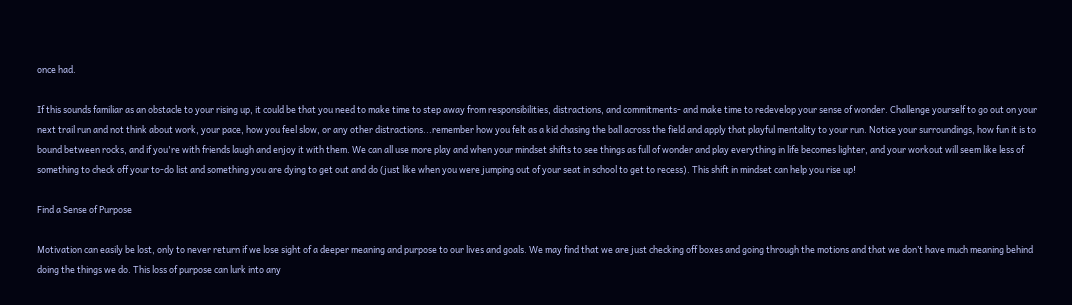once had.

If this sounds familiar as an obstacle to your rising up, it could be that you need to make time to step away from responsibilities, distractions, and commitments- and make time to redevelop your sense of wonder. Challenge yourself to go out on your next trail run and not think about work, your pace, how you feel slow, or any other distractions...remember how you felt as a kid chasing the ball across the field and apply that playful mentality to your run. Notice your surroundings, how fun it is to bound between rocks, and if you're with friends laugh and enjoy it with them. We can all use more play and when your mindset shifts to see things as full of wonder and play everything in life becomes lighter, and your workout will seem like less of something to check off your to-do list and something you are dying to get out and do (just like when you were jumping out of your seat in school to get to recess). This shift in mindset can help you rise up!

Find a Sense of Purpose

Motivation can easily be lost, only to never return if we lose sight of a deeper meaning and purpose to our lives and goals. We may find that we are just checking off boxes and going through the motions and that we don’t have much meaning behind doing the things we do. This loss of purpose can lurk into any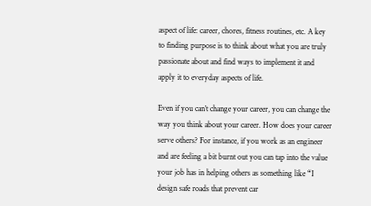aspect of life: career, chores, fitness routines, etc. A key to finding purpose is to think about what you are truly passionate about and find ways to implement it and apply it to everyday aspects of life.

Even if you can’t change your career, you can change the way you think about your career. How does your career serve others? For instance, if you work as an engineer and are feeling a bit burnt out you can tap into the value your job has in helping others as something like “I design safe roads that prevent car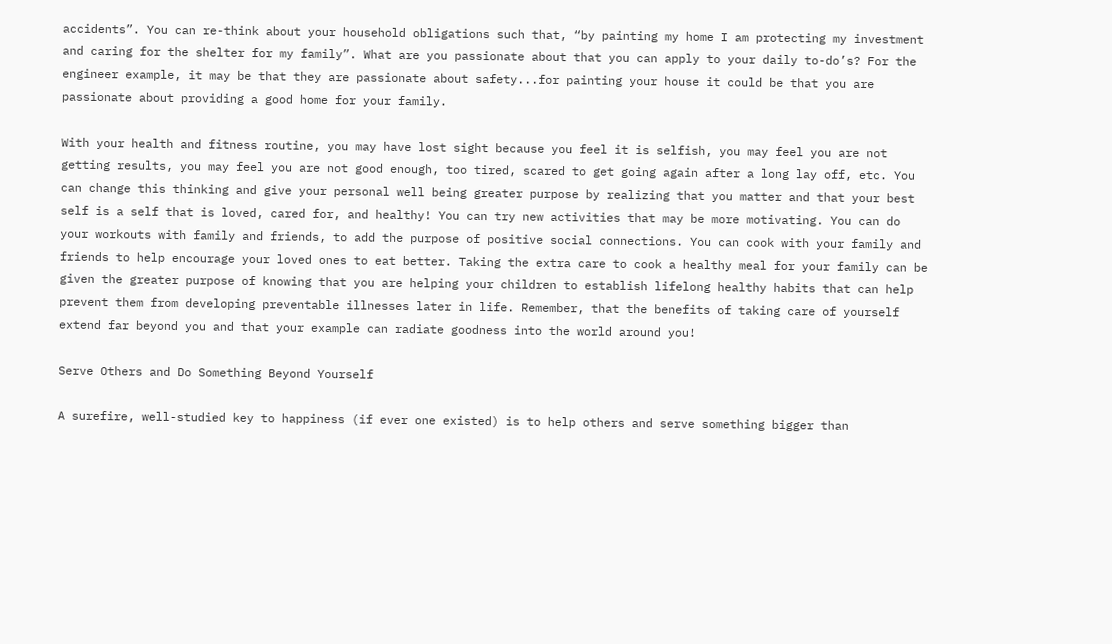accidents”. You can re-think about your household obligations such that, “by painting my home I am protecting my investment and caring for the shelter for my family”. What are you passionate about that you can apply to your daily to-do’s? For the engineer example, it may be that they are passionate about safety...for painting your house it could be that you are passionate about providing a good home for your family.

With your health and fitness routine, you may have lost sight because you feel it is selfish, you may feel you are not getting results, you may feel you are not good enough, too tired, scared to get going again after a long lay off, etc. You can change this thinking and give your personal well being greater purpose by realizing that you matter and that your best self is a self that is loved, cared for, and healthy! You can try new activities that may be more motivating. You can do your workouts with family and friends, to add the purpose of positive social connections. You can cook with your family and friends to help encourage your loved ones to eat better. Taking the extra care to cook a healthy meal for your family can be given the greater purpose of knowing that you are helping your children to establish lifelong healthy habits that can help prevent them from developing preventable illnesses later in life. Remember, that the benefits of taking care of yourself extend far beyond you and that your example can radiate goodness into the world around you!

Serve Others and Do Something Beyond Yourself

A surefire, well-studied key to happiness (if ever one existed) is to help others and serve something bigger than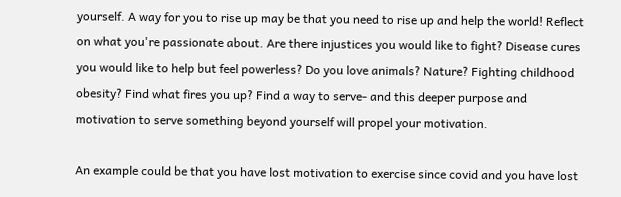yourself. A way for you to rise up may be that you need to rise up and help the world! Reflect on what you're passionate about. Are there injustices you would like to fight? Disease cures you would like to help but feel powerless? Do you love animals? Nature? Fighting childhood obesity? Find what fires you up? Find a way to serve- and this deeper purpose and motivation to serve something beyond yourself will propel your motivation.

An example could be that you have lost motivation to exercise since covid and you have lost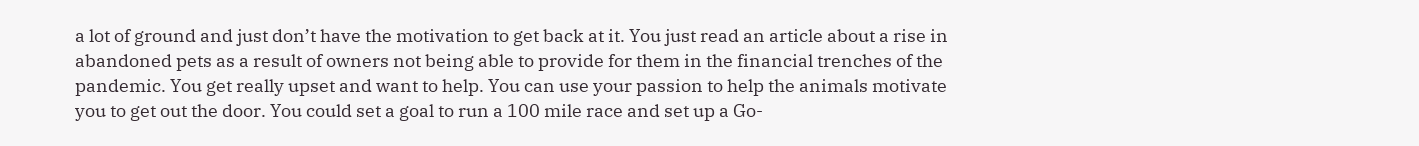a lot of ground and just don’t have the motivation to get back at it. You just read an article about a rise in abandoned pets as a result of owners not being able to provide for them in the financial trenches of the pandemic. You get really upset and want to help. You can use your passion to help the animals motivate you to get out the door. You could set a goal to run a 100 mile race and set up a Go-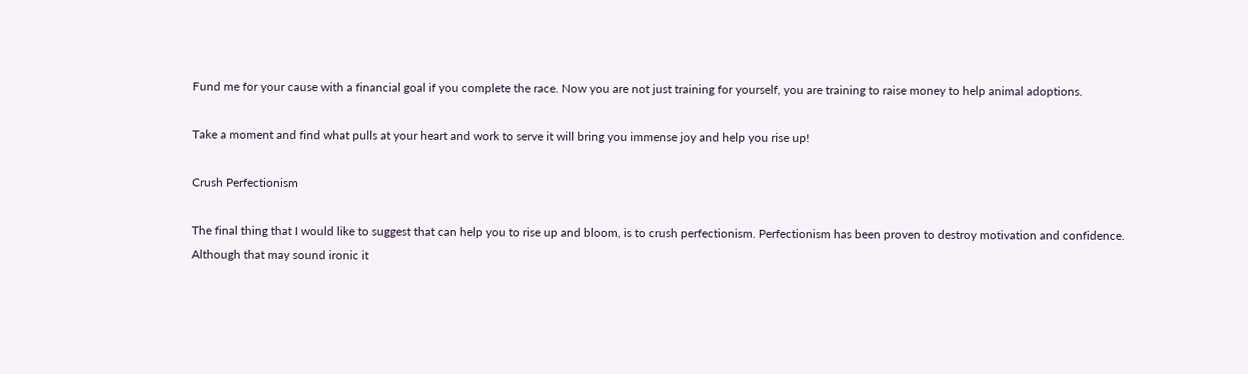Fund me for your cause with a financial goal if you complete the race. Now you are not just training for yourself, you are training to raise money to help animal adoptions.

Take a moment and find what pulls at your heart and work to serve it will bring you immense joy and help you rise up!

Crush Perfectionism

The final thing that I would like to suggest that can help you to rise up and bloom, is to crush perfectionism. Perfectionism has been proven to destroy motivation and confidence. Although that may sound ironic it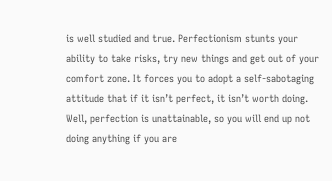is well studied and true. Perfectionism stunts your ability to take risks, try new things and get out of your comfort zone. It forces you to adopt a self-sabotaging attitude that if it isn’t perfect, it isn’t worth doing. Well, perfection is unattainable, so you will end up not doing anything if you are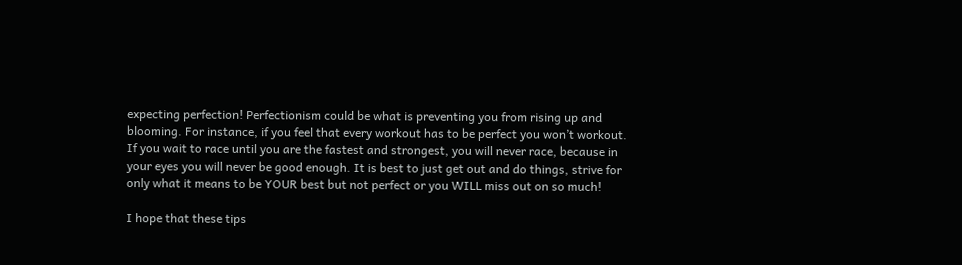expecting perfection! Perfectionism could be what is preventing you from rising up and blooming. For instance, if you feel that every workout has to be perfect you won’t workout. If you wait to race until you are the fastest and strongest, you will never race, because in your eyes you will never be good enough. It is best to just get out and do things, strive for only what it means to be YOUR best but not perfect or you WILL miss out on so much!

I hope that these tips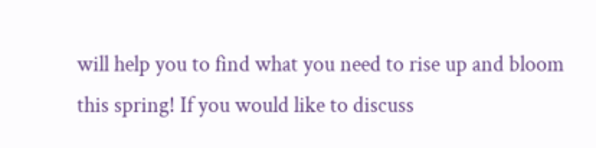will help you to find what you need to rise up and bloom this spring! If you would like to discuss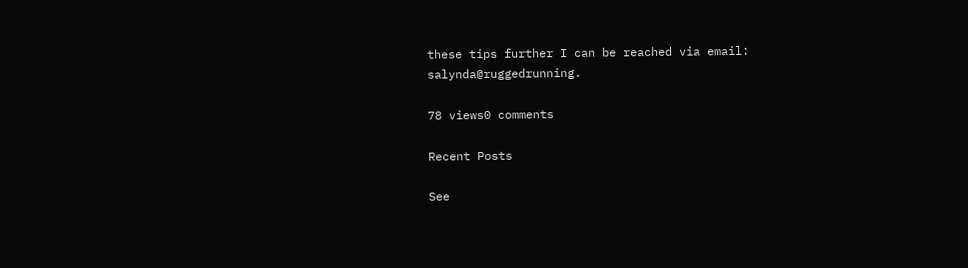these tips further I can be reached via email: salynda@ruggedrunning.

78 views0 comments

Recent Posts

See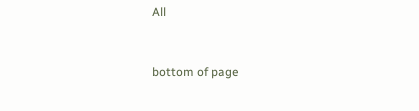All


bottom of page